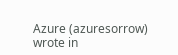Azure (azuresorrow) wrote in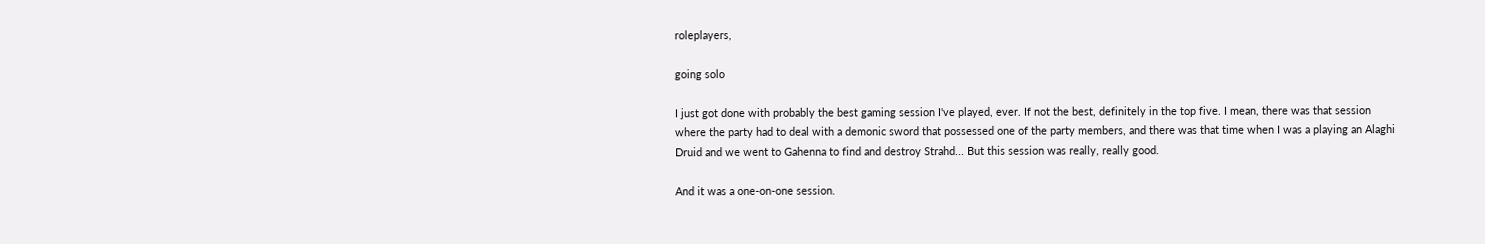roleplayers,

going solo

I just got done with probably the best gaming session I've played, ever. If not the best, definitely in the top five. I mean, there was that session where the party had to deal with a demonic sword that possessed one of the party members, and there was that time when I was a playing an Alaghi Druid and we went to Gahenna to find and destroy Strahd... But this session was really, really good.

And it was a one-on-one session.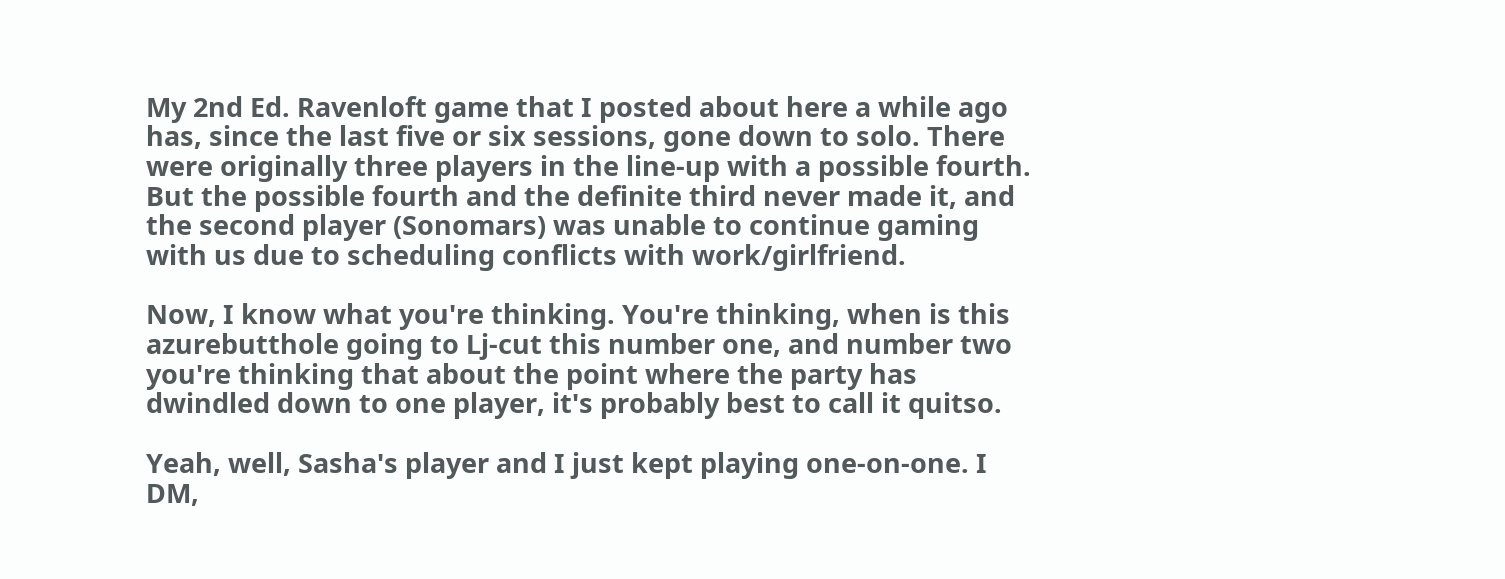My 2nd Ed. Ravenloft game that I posted about here a while ago has, since the last five or six sessions, gone down to solo. There were originally three players in the line-up with a possible fourth. But the possible fourth and the definite third never made it, and the second player (Sonomars) was unable to continue gaming with us due to scheduling conflicts with work/girlfriend.

Now, I know what you're thinking. You're thinking, when is this azurebutthole going to Lj-cut this number one, and number two you're thinking that about the point where the party has dwindled down to one player, it's probably best to call it quitso.

Yeah, well, Sasha's player and I just kept playing one-on-one. I DM,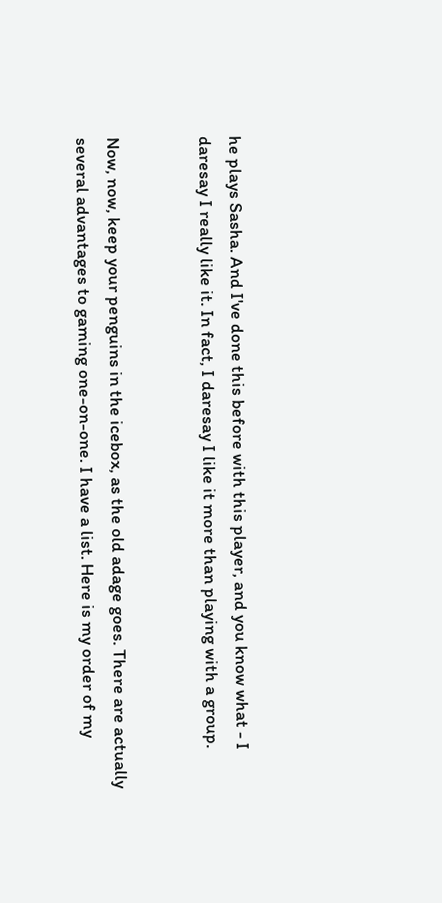he plays Sasha. And I've done this before with this player, and you know what - I daresay I really like it. In fact, I daresay I like it more than playing with a group.


Now, now, keep your penguins in the icebox, as the old adage goes. There are actually several advantages to gaming one-on-one. I have a list. Here is my order of my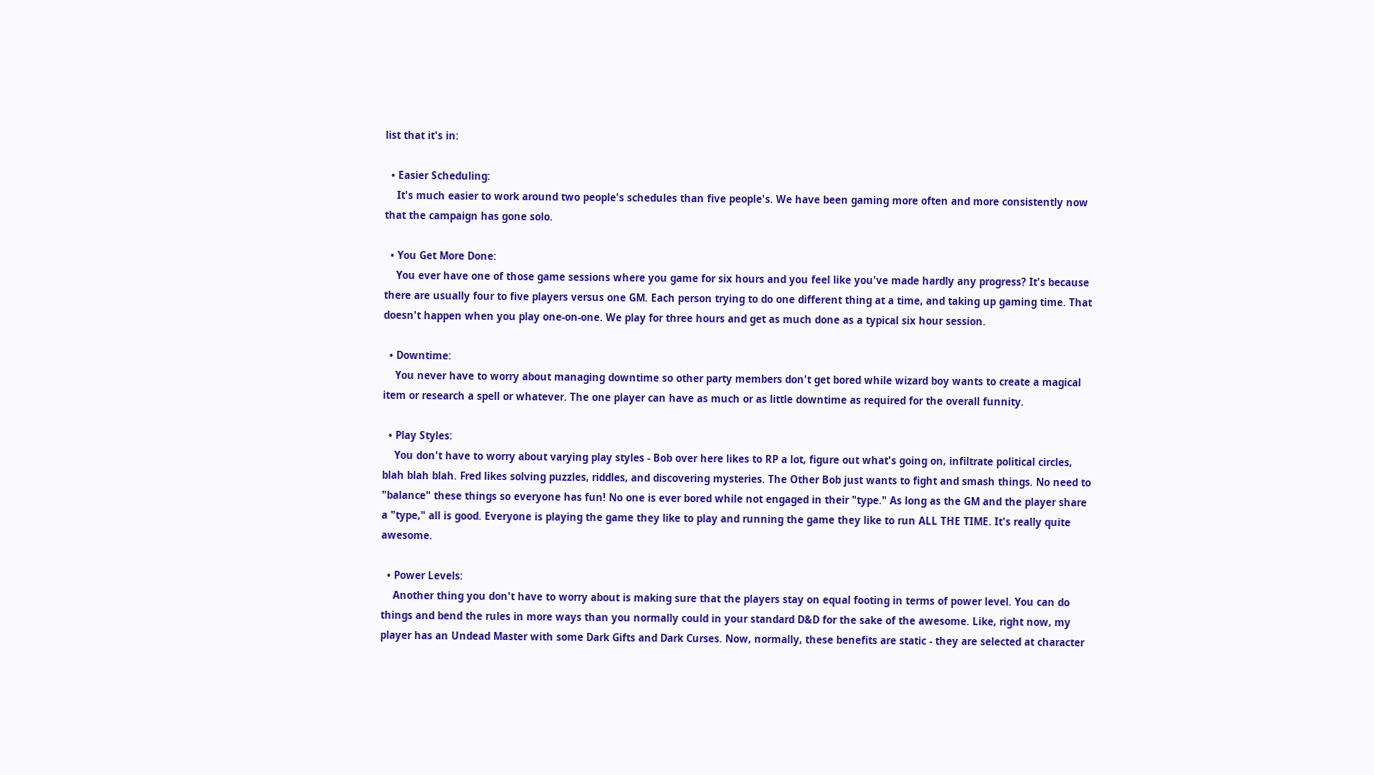list that it's in:

  • Easier Scheduling:
    It's much easier to work around two people's schedules than five people's. We have been gaming more often and more consistently now that the campaign has gone solo.

  • You Get More Done:
    You ever have one of those game sessions where you game for six hours and you feel like you've made hardly any progress? It's because there are usually four to five players versus one GM. Each person trying to do one different thing at a time, and taking up gaming time. That doesn't happen when you play one-on-one. We play for three hours and get as much done as a typical six hour session.

  • Downtime:
    You never have to worry about managing downtime so other party members don't get bored while wizard boy wants to create a magical item or research a spell or whatever. The one player can have as much or as little downtime as required for the overall funnity.

  • Play Styles:
    You don't have to worry about varying play styles - Bob over here likes to RP a lot, figure out what's going on, infiltrate political circles, blah blah blah. Fred likes solving puzzles, riddles, and discovering mysteries. The Other Bob just wants to fight and smash things. No need to "balance" these things so everyone has fun! No one is ever bored while not engaged in their "type." As long as the GM and the player share a "type," all is good. Everyone is playing the game they like to play and running the game they like to run ALL THE TIME. It's really quite awesome.

  • Power Levels:
    Another thing you don't have to worry about is making sure that the players stay on equal footing in terms of power level. You can do things and bend the rules in more ways than you normally could in your standard D&D for the sake of the awesome. Like, right now, my player has an Undead Master with some Dark Gifts and Dark Curses. Now, normally, these benefits are static - they are selected at character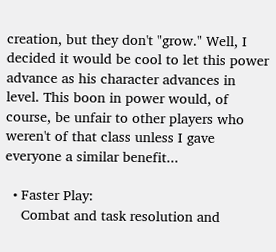creation, but they don't "grow." Well, I decided it would be cool to let this power advance as his character advances in level. This boon in power would, of course, be unfair to other players who weren't of that class unless I gave everyone a similar benefit...

  • Faster Play:
    Combat and task resolution and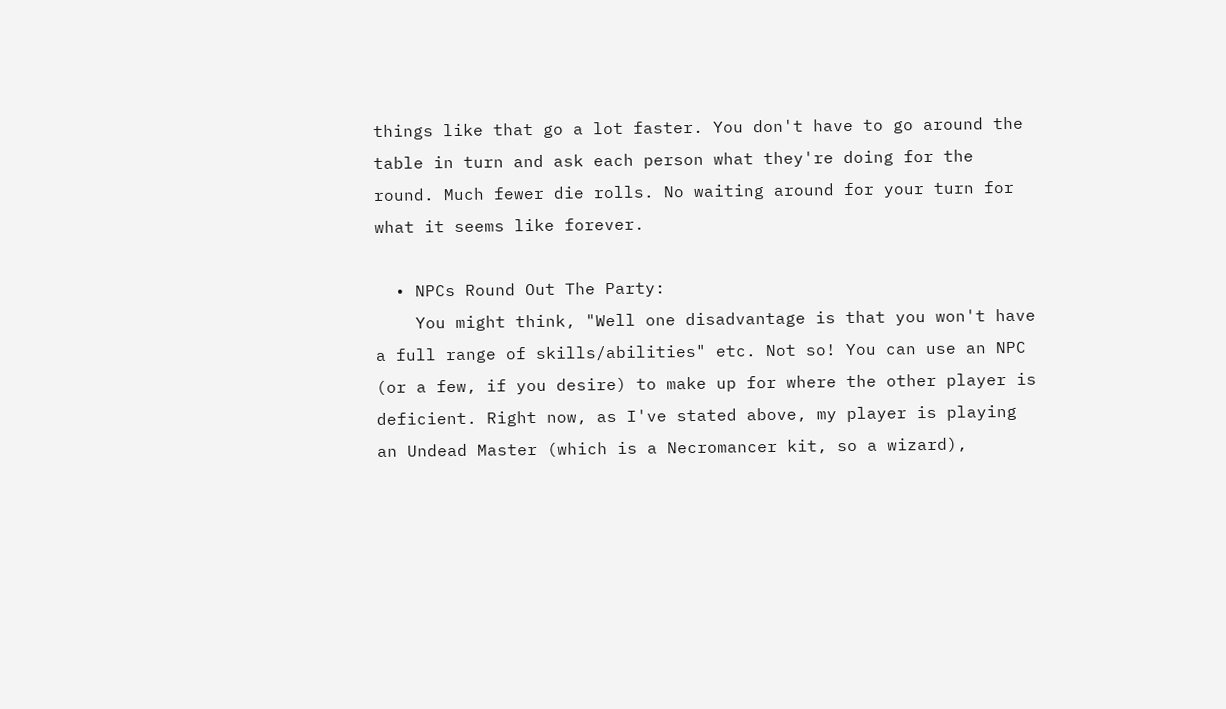things like that go a lot faster. You don't have to go around the table in turn and ask each person what they're doing for the round. Much fewer die rolls. No waiting around for your turn for what it seems like forever.

  • NPCs Round Out The Party:
    You might think, "Well one disadvantage is that you won't have a full range of skills/abilities" etc. Not so! You can use an NPC (or a few, if you desire) to make up for where the other player is deficient. Right now, as I've stated above, my player is playing an Undead Master (which is a Necromancer kit, so a wizard),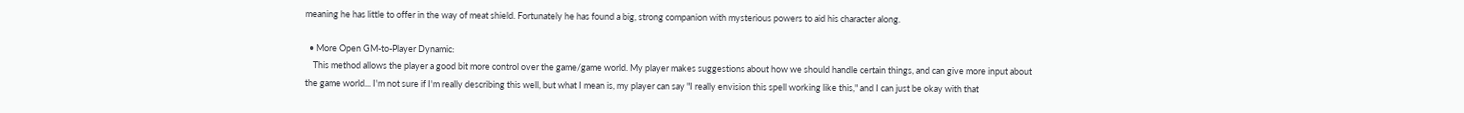meaning he has little to offer in the way of meat shield. Fortunately he has found a big, strong companion with mysterious powers to aid his character along.

  • More Open GM-to-Player Dynamic:
    This method allows the player a good bit more control over the game/game world. My player makes suggestions about how we should handle certain things, and can give more input about the game world... I'm not sure if I'm really describing this well, but what I mean is, my player can say "I really envision this spell working like this," and I can just be okay with that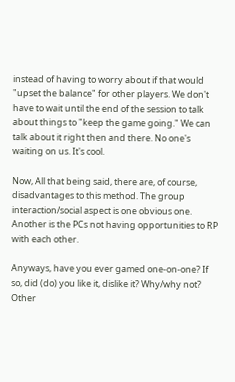instead of having to worry about if that would "upset the balance" for other players. We don't have to wait until the end of the session to talk about things to "keep the game going." We can talk about it right then and there. No one's waiting on us. It's cool.

Now, All that being said, there are, of course, disadvantages to this method. The group interaction/social aspect is one obvious one. Another is the PCs not having opportunities to RP with each other.

Anyways, have you ever gamed one-on-one? If so, did (do) you like it, dislike it? Why/why not? Other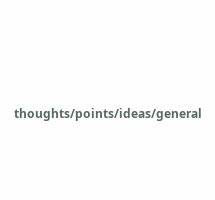thoughts/points/ideas/general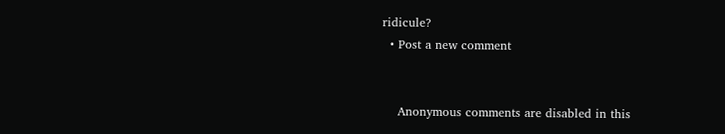ridicule?
  • Post a new comment


    Anonymous comments are disabled in this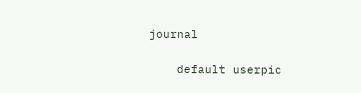journal

    default userpic